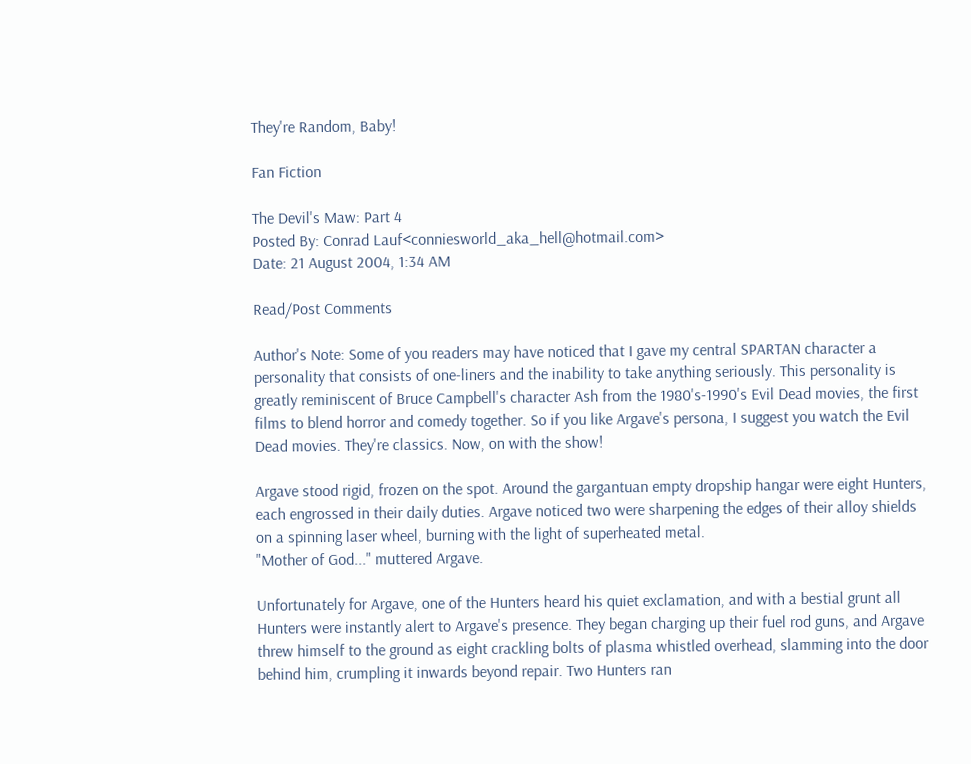They're Random, Baby!

Fan Fiction

The Devil's Maw: Part 4
Posted By: Conrad Lauf<conniesworld_aka_hell@hotmail.com>
Date: 21 August 2004, 1:34 AM

Read/Post Comments

Author's Note: Some of you readers may have noticed that I gave my central SPARTAN character a personality that consists of one-liners and the inability to take anything seriously. This personality is greatly reminiscent of Bruce Campbell's character Ash from the 1980's-1990's Evil Dead movies, the first films to blend horror and comedy together. So if you like Argave's persona, I suggest you watch the Evil Dead movies. They're classics. Now, on with the show!

Argave stood rigid, frozen on the spot. Around the gargantuan empty dropship hangar were eight Hunters, each engrossed in their daily duties. Argave noticed two were sharpening the edges of their alloy shields on a spinning laser wheel, burning with the light of superheated metal.
"Mother of God..." muttered Argave.

Unfortunately for Argave, one of the Hunters heard his quiet exclamation, and with a bestial grunt all Hunters were instantly alert to Argave's presence. They began charging up their fuel rod guns, and Argave threw himself to the ground as eight crackling bolts of plasma whistled overhead, slamming into the door behind him, crumpling it inwards beyond repair. Two Hunters ran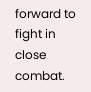forward to fight in close combat.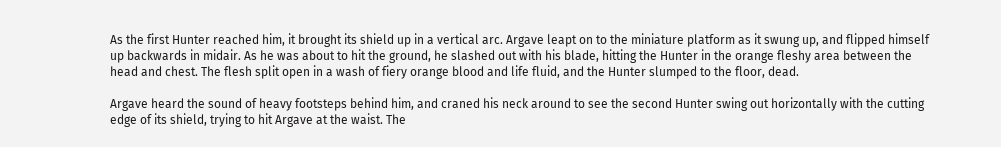As the first Hunter reached him, it brought its shield up in a vertical arc. Argave leapt on to the miniature platform as it swung up, and flipped himself up backwards in midair. As he was about to hit the ground, he slashed out with his blade, hitting the Hunter in the orange fleshy area between the head and chest. The flesh split open in a wash of fiery orange blood and life fluid, and the Hunter slumped to the floor, dead.

Argave heard the sound of heavy footsteps behind him, and craned his neck around to see the second Hunter swing out horizontally with the cutting edge of its shield, trying to hit Argave at the waist. The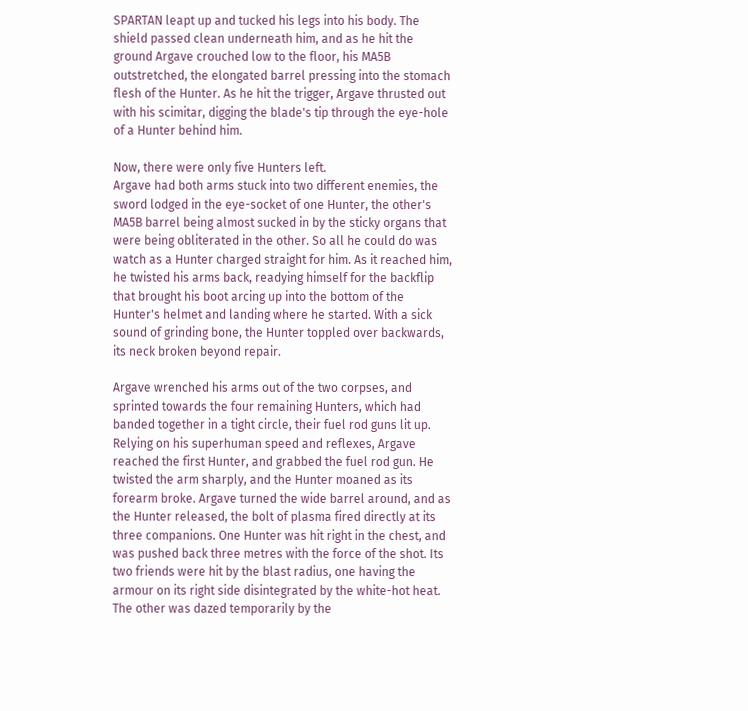SPARTAN leapt up and tucked his legs into his body. The shield passed clean underneath him, and as he hit the ground Argave crouched low to the floor, his MA5B outstretched, the elongated barrel pressing into the stomach flesh of the Hunter. As he hit the trigger, Argave thrusted out with his scimitar, digging the blade's tip through the eye-hole of a Hunter behind him.

Now, there were only five Hunters left.
Argave had both arms stuck into two different enemies, the sword lodged in the eye-socket of one Hunter, the other's MA5B barrel being almost sucked in by the sticky organs that were being obliterated in the other. So all he could do was watch as a Hunter charged straight for him. As it reached him, he twisted his arms back, readying himself for the backflip that brought his boot arcing up into the bottom of the Hunter's helmet and landing where he started. With a sick sound of grinding bone, the Hunter toppled over backwards, its neck broken beyond repair.

Argave wrenched his arms out of the two corpses, and sprinted towards the four remaining Hunters, which had banded together in a tight circle, their fuel rod guns lit up. Relying on his superhuman speed and reflexes, Argave reached the first Hunter, and grabbed the fuel rod gun. He twisted the arm sharply, and the Hunter moaned as its forearm broke. Argave turned the wide barrel around, and as the Hunter released, the bolt of plasma fired directly at its three companions. One Hunter was hit right in the chest, and was pushed back three metres with the force of the shot. Its two friends were hit by the blast radius, one having the armour on its right side disintegrated by the white-hot heat. The other was dazed temporarily by the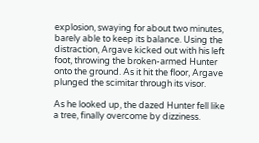explosion, swaying for about two minutes, barely able to keep its balance. Using the distraction, Argave kicked out with his left foot, throwing the broken-armed Hunter onto the ground. As it hit the floor, Argave plunged the scimitar through its visor.

As he looked up, the dazed Hunter fell like a tree, finally overcome by dizziness.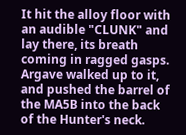It hit the alloy floor with an audible "CLUNK" and lay there, its breath coming in ragged gasps. Argave walked up to it, and pushed the barrel of the MA5B into the back of the Hunter's neck.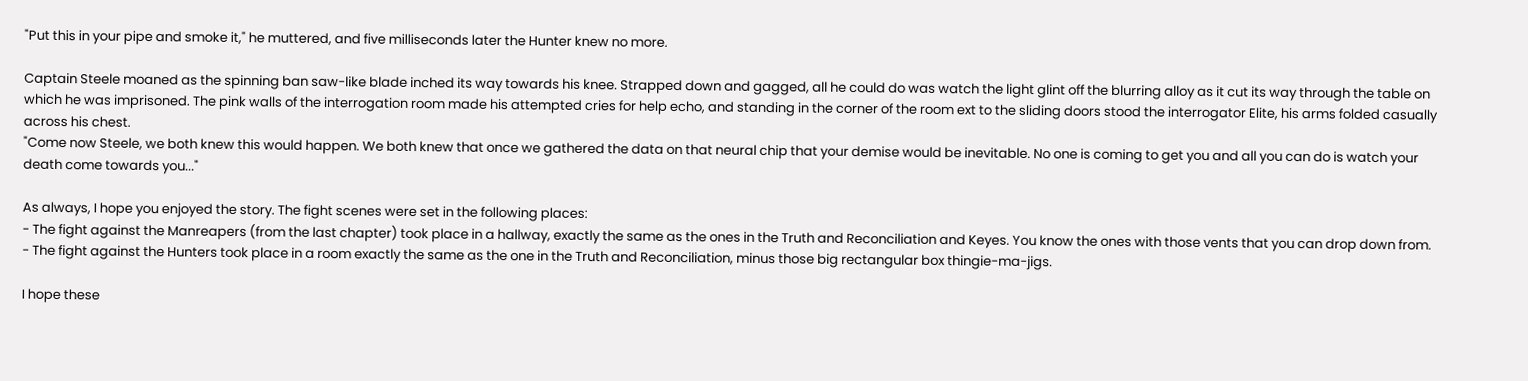"Put this in your pipe and smoke it," he muttered, and five milliseconds later the Hunter knew no more.

Captain Steele moaned as the spinning ban saw-like blade inched its way towards his knee. Strapped down and gagged, all he could do was watch the light glint off the blurring alloy as it cut its way through the table on which he was imprisoned. The pink walls of the interrogation room made his attempted cries for help echo, and standing in the corner of the room ext to the sliding doors stood the interrogator Elite, his arms folded casually across his chest.
"Come now Steele, we both knew this would happen. We both knew that once we gathered the data on that neural chip that your demise would be inevitable. No one is coming to get you and all you can do is watch your death come towards you..."

As always, I hope you enjoyed the story. The fight scenes were set in the following places:
- The fight against the Manreapers (from the last chapter) took place in a hallway, exactly the same as the ones in the Truth and Reconciliation and Keyes. You know the ones with those vents that you can drop down from.
- The fight against the Hunters took place in a room exactly the same as the one in the Truth and Reconciliation, minus those big rectangular box thingie-ma-jigs.

I hope these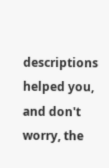descriptions helped you, and don't worry, the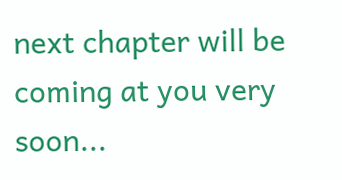next chapter will be coming at you very soon...